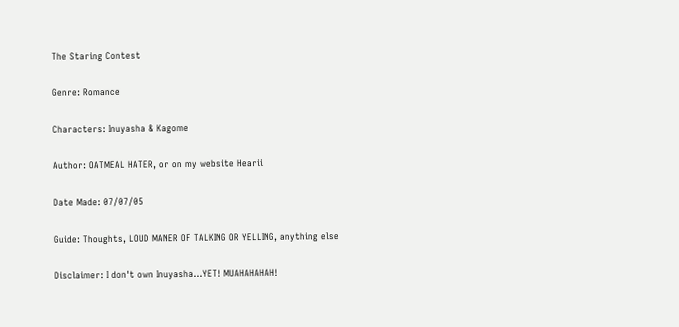The Staring Contest

Genre: Romance

Characters: Inuyasha & Kagome

Author: OATMEAL HATER, or on my website Hearii

Date Made: 07/07/05

Guide: Thoughts, LOUD MANER OF TALKING OR YELLING, anything else

Disclaimer: I don't own Inuyasha…YET! MUAHAHAHAH!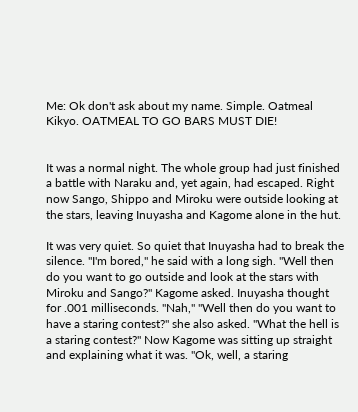Me: Ok don't ask about my name. Simple. Oatmeal Kikyo. OATMEAL TO GO BARS MUST DIE!


It was a normal night. The whole group had just finished a battle with Naraku and, yet again, had escaped. Right now Sango, Shippo and Miroku were outside looking at the stars, leaving Inuyasha and Kagome alone in the hut.

It was very quiet. So quiet that Inuyasha had to break the silence. "I'm bored," he said with a long sigh. "Well then do you want to go outside and look at the stars with Miroku and Sango?" Kagome asked. Inuyasha thought for .001 milliseconds. "Nah," "Well then do you want to have a staring contest?" she also asked. "What the hell is a staring contest?" Now Kagome was sitting up straight and explaining what it was. "Ok, well, a staring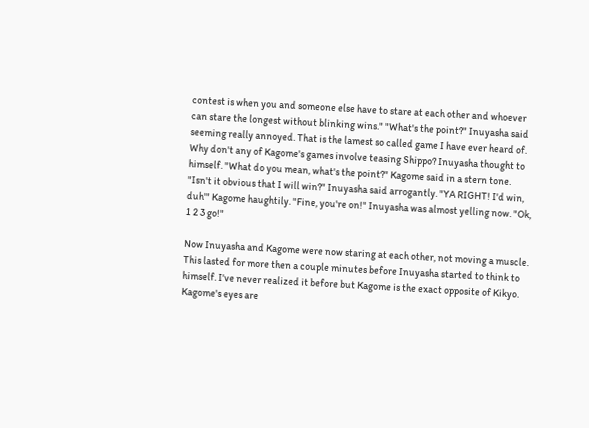contest is when you and someone else have to stare at each other and whoever can stare the longest without blinking wins." "What's the point?" Inuyasha said seeming really annoyed. That is the lamest so called game I have ever heard of. Why don't any of Kagome's games involve teasing Shippo? Inuyasha thought to himself. "What do you mean, what's the point?" Kagome said in a stern tone. "Isn't it obvious that I will win?" Inuyasha said arrogantly. "YA RIGHT! I'd win, duh'" Kagome haughtily. "Fine, you're on!" Inuyasha was almost yelling now. "Ok, 1 2 3 go!"

Now Inuyasha and Kagome were now staring at each other, not moving a muscle. This lasted for more then a couple minutes before Inuyasha started to think to himself. I've never realized it before but Kagome is the exact opposite of Kikyo. Kagome's eyes are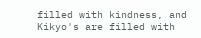filled with kindness, and Kikyo's are filled with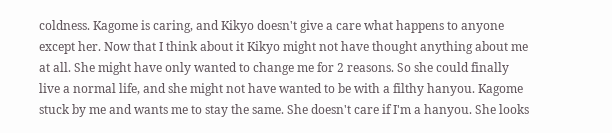coldness. Kagome is caring, and Kikyo doesn't give a care what happens to anyone except her. Now that I think about it Kikyo might not have thought anything about me at all. She might have only wanted to change me for 2 reasons. So she could finally live a normal life, and she might not have wanted to be with a filthy hanyou. Kagome stuck by me and wants me to stay the same. She doesn't care if I'm a hanyou. She looks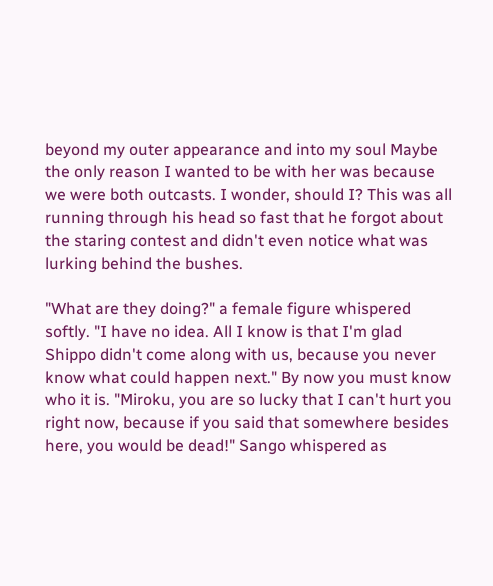beyond my outer appearance and into my soul Maybe the only reason I wanted to be with her was because we were both outcasts. I wonder, should I? This was all running through his head so fast that he forgot about the staring contest and didn't even notice what was lurking behind the bushes.

"What are they doing?" a female figure whispered softly. "I have no idea. All I know is that I'm glad Shippo didn't come along with us, because you never know what could happen next." By now you must know who it is. "Miroku, you are so lucky that I can't hurt you right now, because if you said that somewhere besides here, you would be dead!" Sango whispered as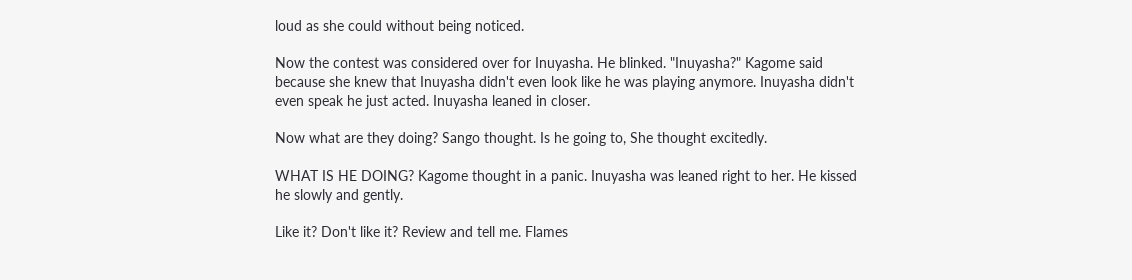loud as she could without being noticed.

Now the contest was considered over for Inuyasha. He blinked. "Inuyasha?" Kagome said because she knew that Inuyasha didn't even look like he was playing anymore. Inuyasha didn't even speak he just acted. Inuyasha leaned in closer.

Now what are they doing? Sango thought. Is he going to, She thought excitedly.

WHAT IS HE DOING? Kagome thought in a panic. Inuyasha was leaned right to her. He kissed he slowly and gently.

Like it? Don't like it? Review and tell me. Flames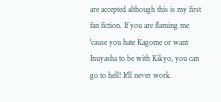are accepted although this is my first fan fiction. If you are flaming me 'cause you hate Kagome or want Inuyasha to be with Kikyo, you can go to hell! It'll never work.